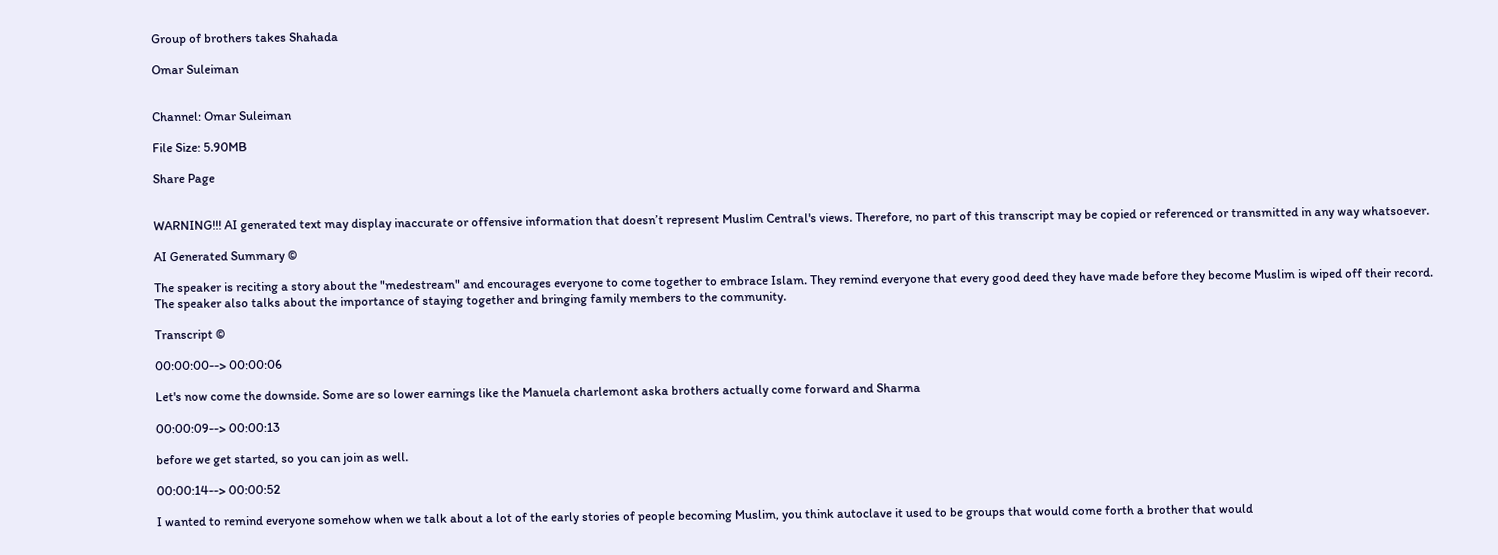Group of brothers takes Shahada

Omar Suleiman


Channel: Omar Suleiman

File Size: 5.90MB

Share Page


WARNING!!! AI generated text may display inaccurate or offensive information that doesn’t represent Muslim Central's views. Therefore, no part of this transcript may be copied or referenced or transmitted in any way whatsoever.

AI Generated Summary ©

The speaker is reciting a story about the "medestream" and encourages everyone to come together to embrace Islam. They remind everyone that every good deed they have made before they become Muslim is wiped off their record. The speaker also talks about the importance of staying together and bringing family members to the community.

Transcript ©

00:00:00--> 00:00:06

Let's now come the downside. Some are so lower earnings like the Manuela charlemont aska brothers actually come forward and Sharma

00:00:09--> 00:00:13

before we get started, so you can join as well.

00:00:14--> 00:00:52

I wanted to remind everyone somehow when we talk about a lot of the early stories of people becoming Muslim, you think autoclave it used to be groups that would come forth a brother that would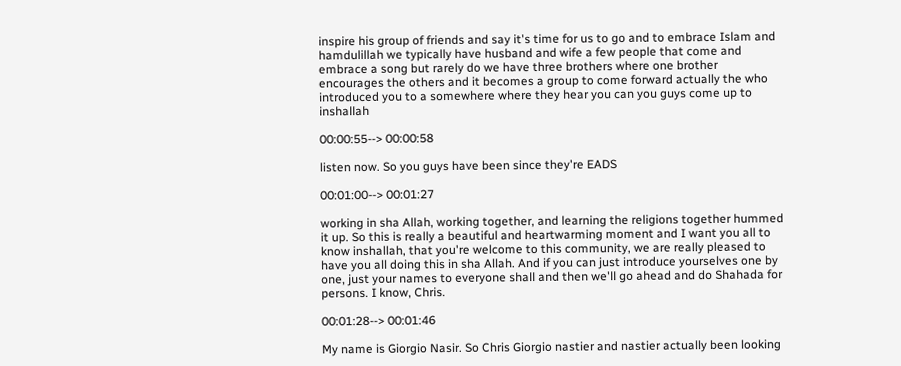inspire his group of friends and say it's time for us to go and to embrace Islam and hamdulillah we typically have husband and wife a few people that come and embrace a song but rarely do we have three brothers where one brother encourages the others and it becomes a group to come forward actually the who introduced you to a somewhere where they hear you can you guys come up to inshallah

00:00:55--> 00:00:58

listen now. So you guys have been since they're EADS

00:01:00--> 00:01:27

working in sha Allah, working together, and learning the religions together hummed it up. So this is really a beautiful and heartwarming moment and I want you all to know inshallah, that you're welcome to this community, we are really pleased to have you all doing this in sha Allah. And if you can just introduce yourselves one by one, just your names to everyone shall and then we'll go ahead and do Shahada for persons. I know, Chris.

00:01:28--> 00:01:46

My name is Giorgio Nasir. So Chris Giorgio nastier and nastier actually been looking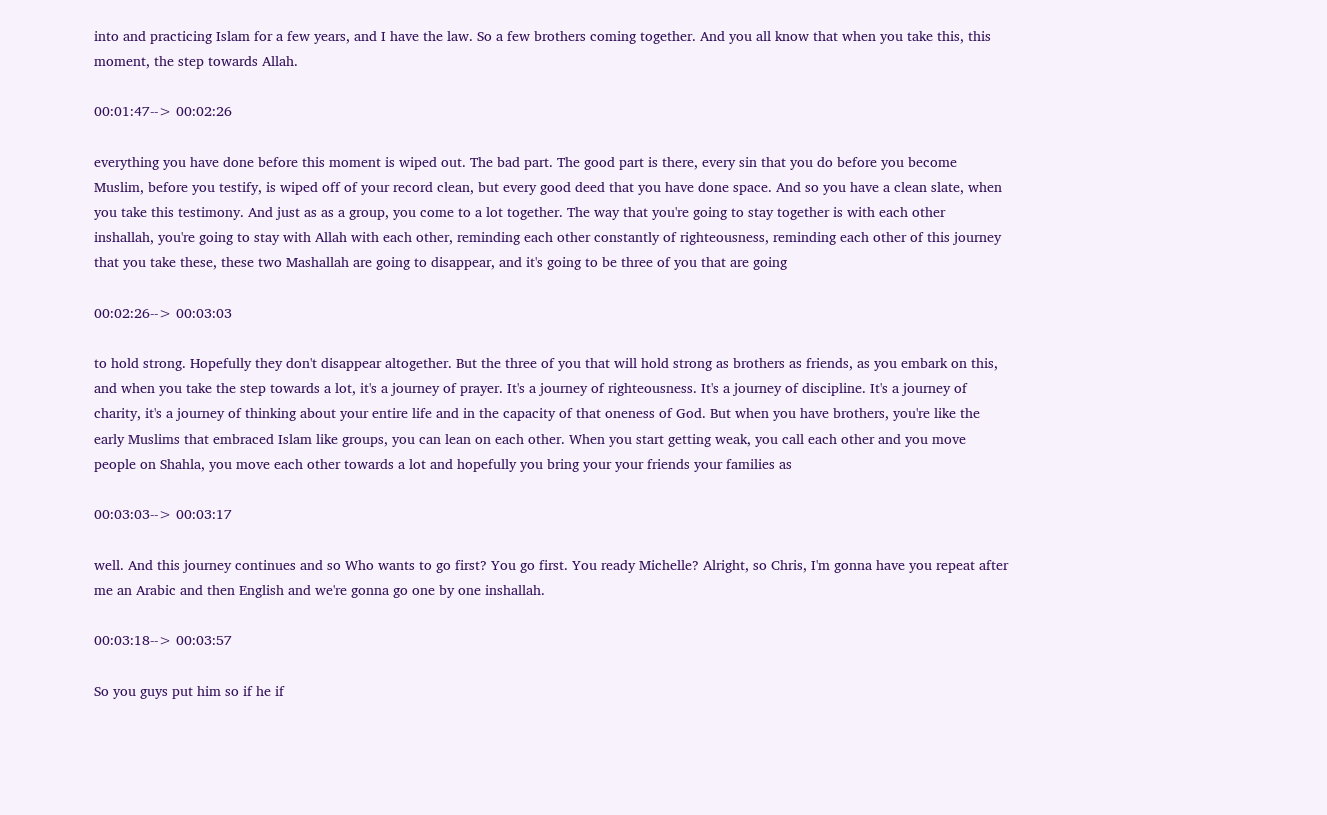into and practicing Islam for a few years, and I have the law. So a few brothers coming together. And you all know that when you take this, this moment, the step towards Allah.

00:01:47--> 00:02:26

everything you have done before this moment is wiped out. The bad part. The good part is there, every sin that you do before you become Muslim, before you testify, is wiped off of your record clean, but every good deed that you have done space. And so you have a clean slate, when you take this testimony. And just as as a group, you come to a lot together. The way that you're going to stay together is with each other inshallah, you're going to stay with Allah with each other, reminding each other constantly of righteousness, reminding each other of this journey that you take these, these two Mashallah are going to disappear, and it's going to be three of you that are going

00:02:26--> 00:03:03

to hold strong. Hopefully they don't disappear altogether. But the three of you that will hold strong as brothers as friends, as you embark on this, and when you take the step towards a lot, it's a journey of prayer. It's a journey of righteousness. It's a journey of discipline. It's a journey of charity, it's a journey of thinking about your entire life and in the capacity of that oneness of God. But when you have brothers, you're like the early Muslims that embraced Islam like groups, you can lean on each other. When you start getting weak, you call each other and you move people on Shahla, you move each other towards a lot and hopefully you bring your your friends your families as

00:03:03--> 00:03:17

well. And this journey continues and so Who wants to go first? You go first. You ready Michelle? Alright, so Chris, I'm gonna have you repeat after me an Arabic and then English and we're gonna go one by one inshallah.

00:03:18--> 00:03:57

So you guys put him so if he if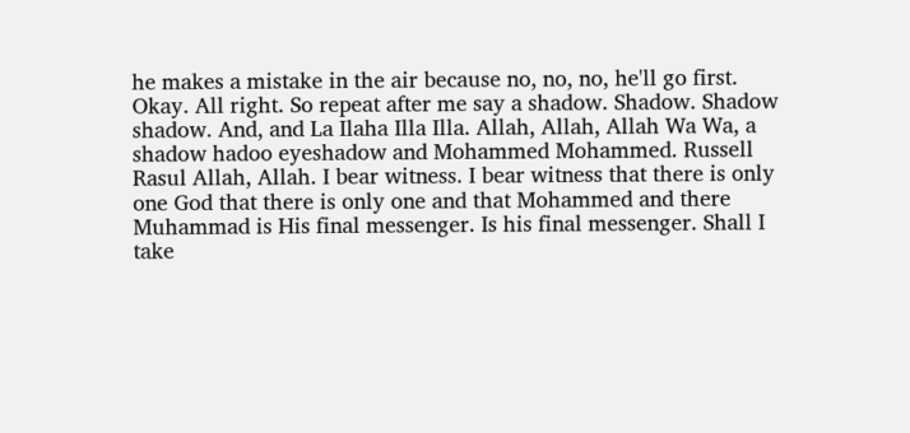he makes a mistake in the air because no, no, no, he'll go first. Okay. All right. So repeat after me say a shadow. Shadow. Shadow shadow. And, and La Ilaha Illa Illa. Allah, Allah, Allah Wa Wa, a shadow hadoo eyeshadow and Mohammed Mohammed. Russell Rasul Allah, Allah. I bear witness. I bear witness that there is only one God that there is only one and that Mohammed and there Muhammad is His final messenger. Is his final messenger. Shall I take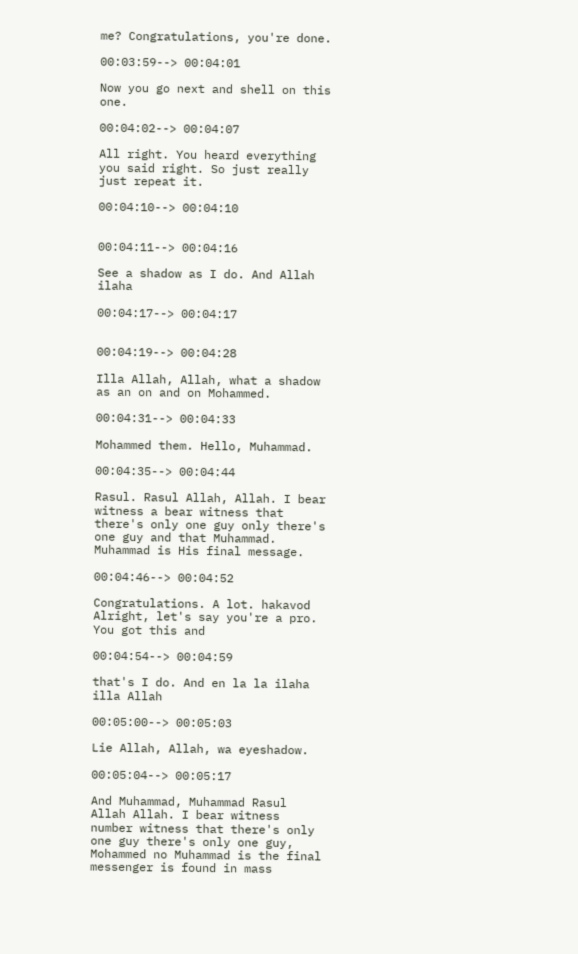me? Congratulations, you're done.

00:03:59--> 00:04:01

Now you go next and shell on this one.

00:04:02--> 00:04:07

All right. You heard everything you said right. So just really just repeat it.

00:04:10--> 00:04:10


00:04:11--> 00:04:16

See a shadow as I do. And Allah ilaha

00:04:17--> 00:04:17


00:04:19--> 00:04:28

Illa Allah, Allah, what a shadow as an on and on Mohammed.

00:04:31--> 00:04:33

Mohammed them. Hello, Muhammad.

00:04:35--> 00:04:44

Rasul. Rasul Allah, Allah. I bear witness a bear witness that there's only one guy only there's one guy and that Muhammad. Muhammad is His final message.

00:04:46--> 00:04:52

Congratulations. A lot. hakavod Alright, let's say you're a pro. You got this and

00:04:54--> 00:04:59

that's I do. And en la la ilaha illa Allah

00:05:00--> 00:05:03

Lie Allah, Allah, wa eyeshadow.

00:05:04--> 00:05:17

And Muhammad, Muhammad Rasul Allah Allah. I bear witness number witness that there's only one guy there's only one guy, Mohammed no Muhammad is the final messenger is found in mass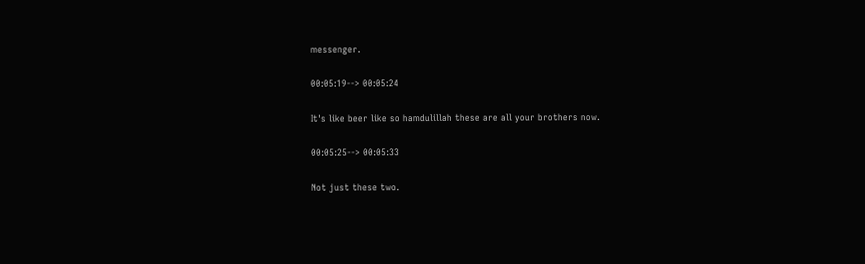messenger.

00:05:19--> 00:05:24

It's like beer like so hamdulillah these are all your brothers now.

00:05:25--> 00:05:33

Not just these two.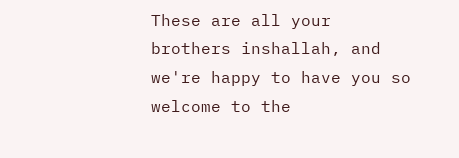These are all your brothers inshallah, and we're happy to have you so welcome to the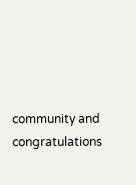community and congratulations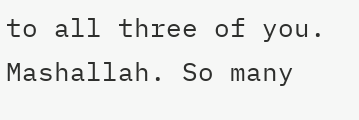to all three of you. Mashallah. So many